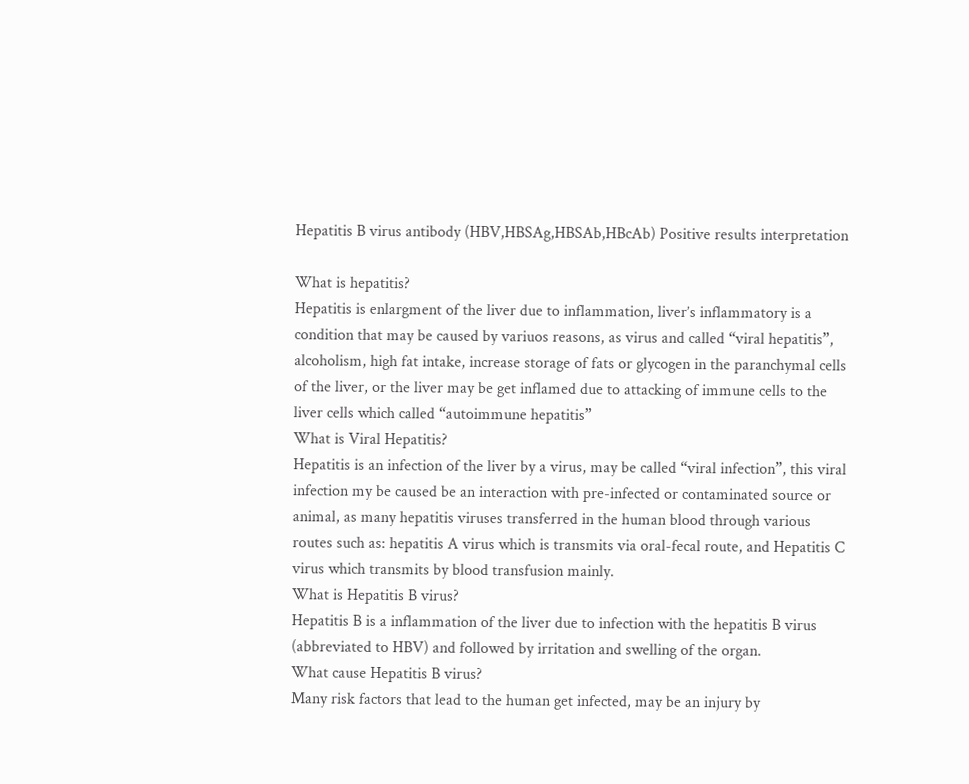Hepatitis B virus antibody (HBV,HBSAg,HBSAb,HBcAb) Positive results interpretation

What is hepatitis?
Hepatitis is enlargment of the liver due to inflammation, liver’s inflammatory is a condition that may be caused by variuos reasons, as virus and called “viral hepatitis”, alcoholism, high fat intake, increase storage of fats or glycogen in the paranchymal cells of the liver, or the liver may be get inflamed due to attacking of immune cells to the liver cells which called “autoimmune hepatitis”
What is Viral Hepatitis?
Hepatitis is an infection of the liver by a virus, may be called “viral infection”, this viral infection my be caused be an interaction with pre-infected or contaminated source or animal, as many hepatitis viruses transferred in the human blood through various routes such as: hepatitis A virus which is transmits via oral-fecal route, and Hepatitis C virus which transmits by blood transfusion mainly.
What is Hepatitis B virus?
Hepatitis B is a inflammation of the liver due to infection with the hepatitis B virus (abbreviated to HBV) and followed by irritation and swelling of the organ.
What cause Hepatitis B virus?
Many risk factors that lead to the human get infected, may be an injury by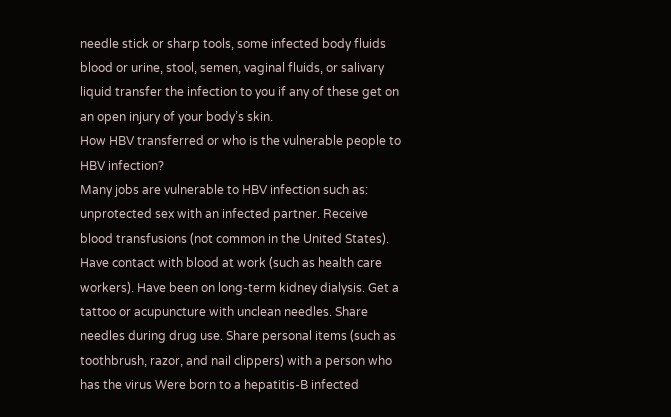needle stick or sharp tools, some infected body fluids blood or urine, stool, semen, vaginal fluids, or salivary liquid transfer the infection to you if any of these get on an open injury of your body’s skin.
How HBV transferred or who is the vulnerable people to HBV infection?
Many jobs are vulnerable to HBV infection such as:
unprotected sex with an infected partner. Receive blood transfusions (not common in the United States). Have contact with blood at work (such as health care workers). Have been on long-term kidney dialysis. Get a tattoo or acupuncture with unclean needles. Share needles during drug use. Share personal items (such as toothbrush, razor, and nail clippers) with a person who has the virus Were born to a hepatitis-B infected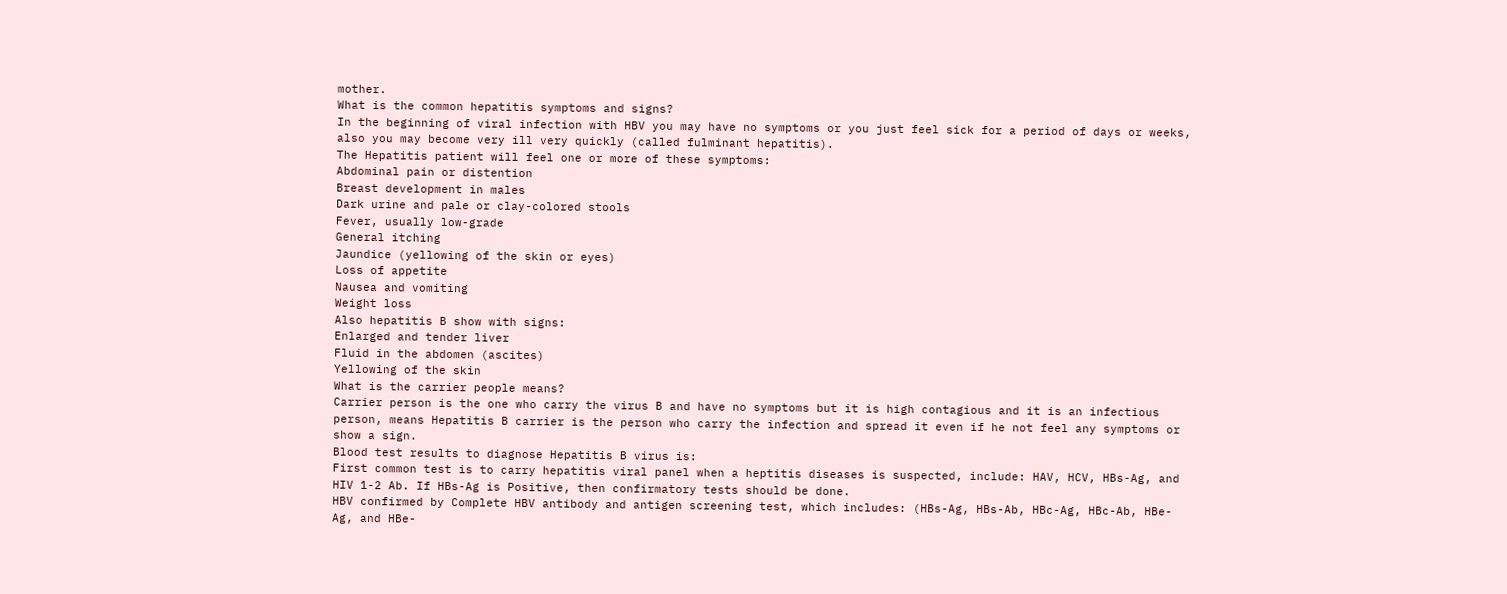mother.
What is the common hepatitis symptoms and signs?
In the beginning of viral infection with HBV you may have no symptoms or you just feel sick for a period of days or weeks, also you may become very ill very quickly (called fulminant hepatitis).
The Hepatitis patient will feel one or more of these symptoms:
Abdominal pain or distention
Breast development in males
Dark urine and pale or clay-colored stools
Fever, usually low-grade
General itching
Jaundice (yellowing of the skin or eyes)
Loss of appetite
Nausea and vomiting
Weight loss
Also hepatitis B show with signs:
Enlarged and tender liver
Fluid in the abdomen (ascites)
Yellowing of the skin
What is the carrier people means?
Carrier person is the one who carry the virus B and have no symptoms but it is high contagious and it is an infectious person, means Hepatitis B carrier is the person who carry the infection and spread it even if he not feel any symptoms or show a sign.
Blood test results to diagnose Hepatitis B virus is:
First common test is to carry hepatitis viral panel when a heptitis diseases is suspected, include: HAV, HCV, HBs-Ag, and HIV 1-2 Ab. If HBs-Ag is Positive, then confirmatory tests should be done.
HBV confirmed by Complete HBV antibody and antigen screening test, which includes: (HBs-Ag, HBs-Ab, HBc-Ag, HBc-Ab, HBe-Ag, and HBe-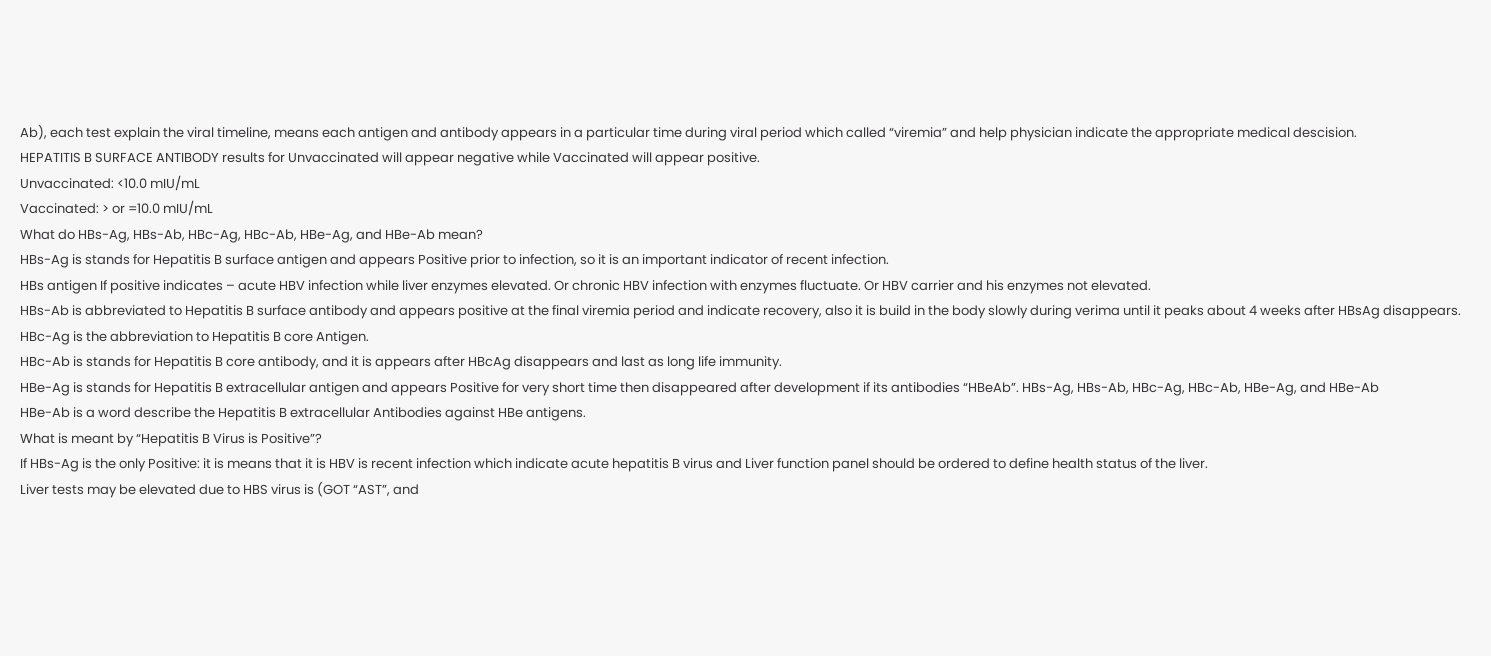Ab), each test explain the viral timeline, means each antigen and antibody appears in a particular time during viral period which called “viremia” and help physician indicate the appropriate medical descision.
HEPATITIS B SURFACE ANTIBODY results for Unvaccinated will appear negative while Vaccinated will appear positive.
Unvaccinated: <10.0 mIU/mL
Vaccinated: > or =10.0 mIU/mL
What do HBs-Ag, HBs-Ab, HBc-Ag, HBc-Ab, HBe-Ag, and HBe-Ab mean?
HBs-Ag is stands for Hepatitis B surface antigen and appears Positive prior to infection, so it is an important indicator of recent infection.
HBs antigen If positive indicates – acute HBV infection while liver enzymes elevated. Or chronic HBV infection with enzymes fluctuate. Or HBV carrier and his enzymes not elevated.
HBs-Ab is abbreviated to Hepatitis B surface antibody and appears positive at the final viremia period and indicate recovery, also it is build in the body slowly during verima until it peaks about 4 weeks after HBsAg disappears.
HBc-Ag is the abbreviation to Hepatitis B core Antigen.
HBc-Ab is stands for Hepatitis B core antibody, and it is appears after HBcAg disappears and last as long life immunity.
HBe-Ag is stands for Hepatitis B extracellular antigen and appears Positive for very short time then disappeared after development if its antibodies “HBeAb”. HBs-Ag, HBs-Ab, HBc-Ag, HBc-Ab, HBe-Ag, and HBe-Ab
HBe-Ab is a word describe the Hepatitis B extracellular Antibodies against HBe antigens.
What is meant by “Hepatitis B Virus is Positive”?
If HBs-Ag is the only Positive: it is means that it is HBV is recent infection which indicate acute hepatitis B virus and Liver function panel should be ordered to define health status of the liver.
Liver tests may be elevated due to HBS virus is (GOT “AST”, and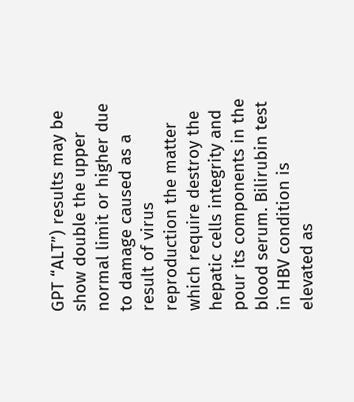GPT “ALT”) results may be show double the upper normal limit or higher due to damage caused as a result of virus reproduction the matter which require destroy the hepatic cells integrity and pour its components in the blood serum. Bilirubin test in HBV condition is elevated as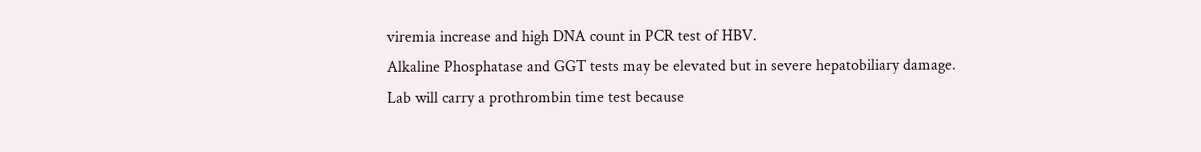viremia increase and high DNA count in PCR test of HBV.
Alkaline Phosphatase and GGT tests may be elevated but in severe hepatobiliary damage.
Lab will carry a prothrombin time test because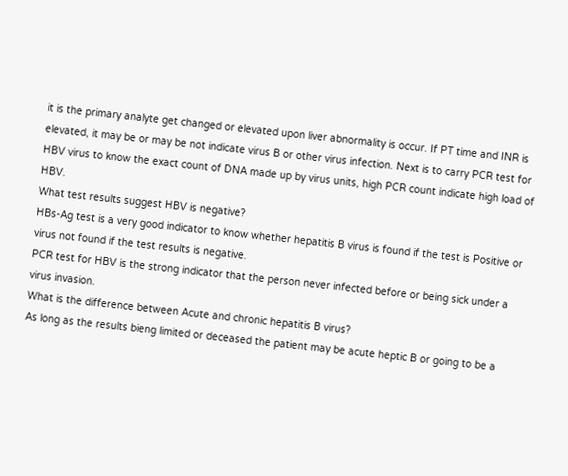it is the primary analyte get changed or elevated upon liver abnormality is occur. If PT time and INR is elevated, it may be or may be not indicate virus B or other virus infection. Next is to carry PCR test for HBV virus to know the exact count of DNA made up by virus units, high PCR count indicate high load of HBV.
What test results suggest HBV is negative?
HBs-Ag test is a very good indicator to know whether hepatitis B virus is found if the test is Positive or virus not found if the test results is negative.
PCR test for HBV is the strong indicator that the person never infected before or being sick under a virus invasion.
What is the difference between Acute and chronic hepatitis B virus?
As long as the results bieng limited or deceased the patient may be acute heptic B or going to be a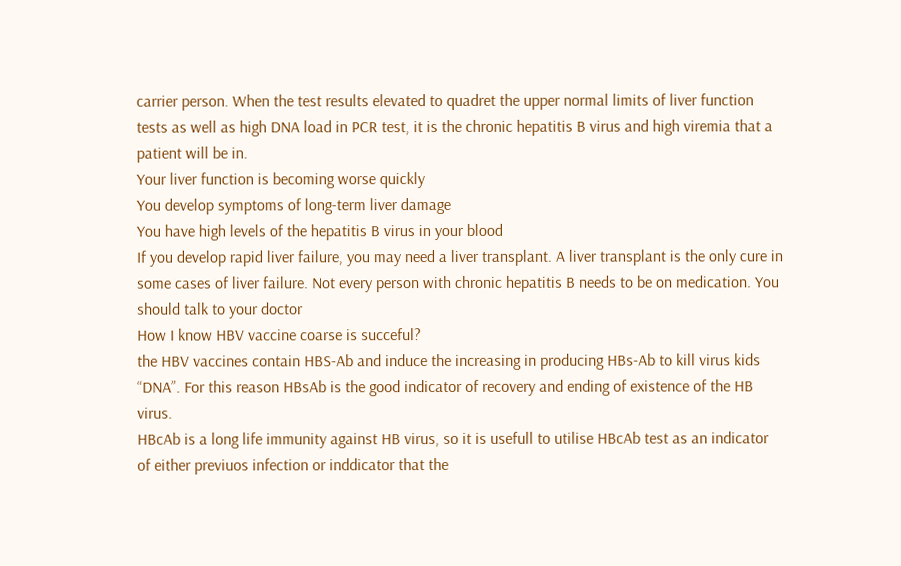carrier person. When the test results elevated to quadret the upper normal limits of liver function tests as well as high DNA load in PCR test, it is the chronic hepatitis B virus and high viremia that a patient will be in.
Your liver function is becoming worse quickly
You develop symptoms of long-term liver damage
You have high levels of the hepatitis B virus in your blood
If you develop rapid liver failure, you may need a liver transplant. A liver transplant is the only cure in some cases of liver failure. Not every person with chronic hepatitis B needs to be on medication. You should talk to your doctor
How I know HBV vaccine coarse is succeful?
the HBV vaccines contain HBS-Ab and induce the increasing in producing HBs-Ab to kill virus kids “DNA”. For this reason HBsAb is the good indicator of recovery and ending of existence of the HB virus.
HBcAb is a long life immunity against HB virus, so it is usefull to utilise HBcAb test as an indicator of either previuos infection or inddicator that the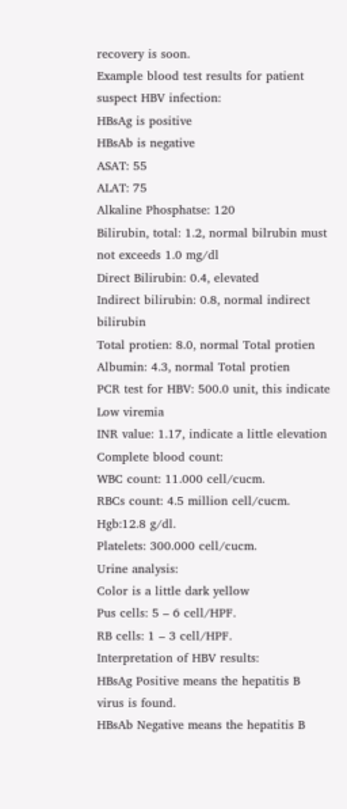recovery is soon.
Example blood test results for patient suspect HBV infection:
HBsAg is positive
HBsAb is negative
ASAT: 55
ALAT: 75
Alkaline Phosphatse: 120
Bilirubin, total: 1.2, normal bilrubin must not exceeds 1.0 mg/dl
Direct Bilirubin: 0.4, elevated
Indirect bilirubin: 0.8, normal indirect bilirubin
Total protien: 8.0, normal Total protien
Albumin: 4.3, normal Total protien
PCR test for HBV: 500.0 unit, this indicate Low viremia
INR value: 1.17, indicate a little elevation
Complete blood count:
WBC count: 11.000 cell/cucm.
RBCs count: 4.5 million cell/cucm.
Hgb:12.8 g/dl.
Platelets: 300.000 cell/cucm.
Urine analysis:
Color is a little dark yellow
Pus cells: 5 – 6 cell/HPF.
RB cells: 1 – 3 cell/HPF.
Interpretation of HBV results:
HBsAg Positive means the hepatitis B virus is found.
HBsAb Negative means the hepatitis B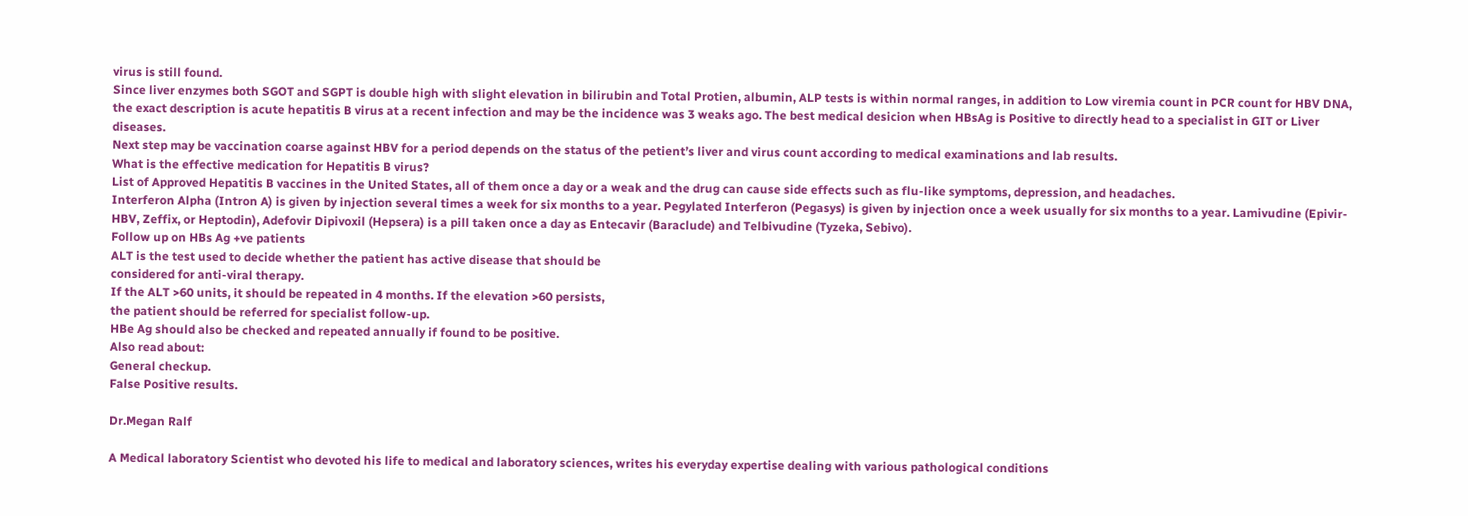virus is still found.
Since liver enzymes both SGOT and SGPT is double high with slight elevation in bilirubin and Total Protien, albumin, ALP tests is within normal ranges, in addition to Low viremia count in PCR count for HBV DNA, the exact description is acute hepatitis B virus at a recent infection and may be the incidence was 3 weaks ago. The best medical desicion when HBsAg is Positive to directly head to a specialist in GIT or Liver diseases.
Next step may be vaccination coarse against HBV for a period depends on the status of the petient’s liver and virus count according to medical examinations and lab results.
What is the effective medication for Hepatitis B virus?
List of Approved Hepatitis B vaccines in the United States, all of them once a day or a weak and the drug can cause side effects such as flu-like symptoms, depression, and headaches.
Interferon Alpha (Intron A) is given by injection several times a week for six months to a year. Pegylated Interferon (Pegasys) is given by injection once a week usually for six months to a year. Lamivudine (Epivir-HBV, Zeffix, or Heptodin), Adefovir Dipivoxil (Hepsera) is a pill taken once a day as Entecavir (Baraclude) and Telbivudine (Tyzeka, Sebivo).
Follow up on HBs Ag +ve patients
ALT is the test used to decide whether the patient has active disease that should be
considered for anti-viral therapy.
If the ALT >60 units, it should be repeated in 4 months. If the elevation >60 persists,
the patient should be referred for specialist follow-up.
HBe Ag should also be checked and repeated annually if found to be positive.
Also read about:
General checkup.
False Positive results.

Dr.Megan Ralf

A Medical laboratory Scientist who devoted his life to medical and laboratory sciences, writes his everyday expertise dealing with various pathological conditions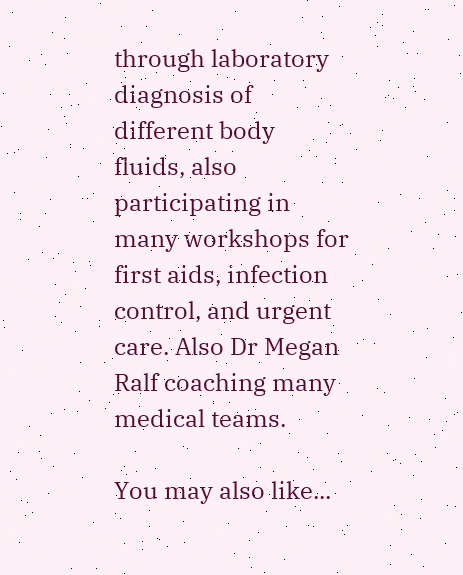through laboratory diagnosis of different body fluids, also participating in many workshops for first aids, infection control, and urgent care. Also Dr Megan Ralf coaching many medical teams.

You may also like...